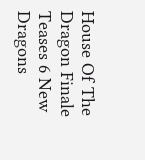House Of The Dragon Finale Teases 6 New Dragons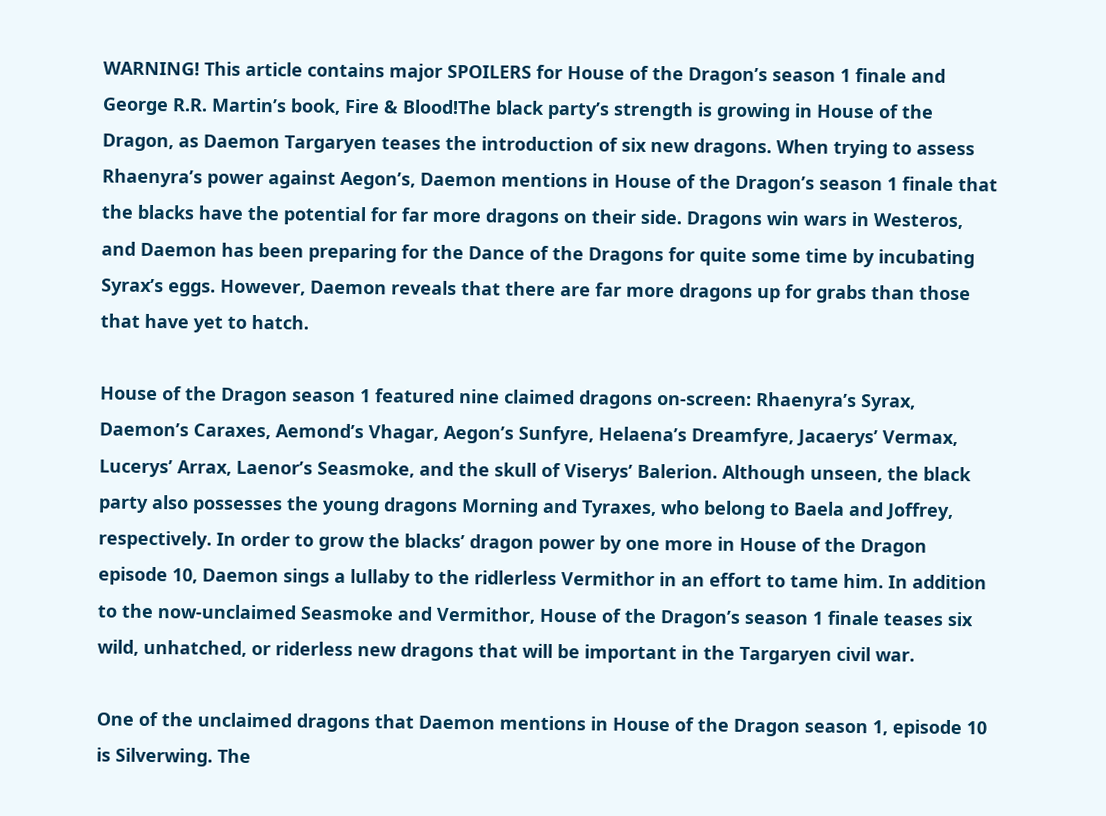WARNING! This article contains major SPOILERS for House of the Dragon’s season 1 finale and George R.R. Martin’s book, Fire & Blood!The black party’s strength is growing in House of the Dragon, as Daemon Targaryen teases the introduction of six new dragons. When trying to assess Rhaenyra’s power against Aegon’s, Daemon mentions in House of the Dragon’s season 1 finale that the blacks have the potential for far more dragons on their side. Dragons win wars in Westeros, and Daemon has been preparing for the Dance of the Dragons for quite some time by incubating Syrax’s eggs. However, Daemon reveals that there are far more dragons up for grabs than those that have yet to hatch.

House of the Dragon season 1 featured nine claimed dragons on-screen: Rhaenyra’s Syrax, Daemon’s Caraxes, Aemond’s Vhagar, Aegon’s Sunfyre, Helaena’s Dreamfyre, Jacaerys’ Vermax, Lucerys’ Arrax, Laenor’s Seasmoke, and the skull of Viserys’ Balerion. Although unseen, the black party also possesses the young dragons Morning and Tyraxes, who belong to Baela and Joffrey, respectively. In order to grow the blacks’ dragon power by one more in House of the Dragon episode 10, Daemon sings a lullaby to the ridlerless Vermithor in an effort to tame him. In addition to the now-unclaimed Seasmoke and Vermithor, House of the Dragon’s season 1 finale teases six wild, unhatched, or riderless new dragons that will be important in the Targaryen civil war.

One of the unclaimed dragons that Daemon mentions in House of the Dragon season 1, episode 10 is Silverwing. The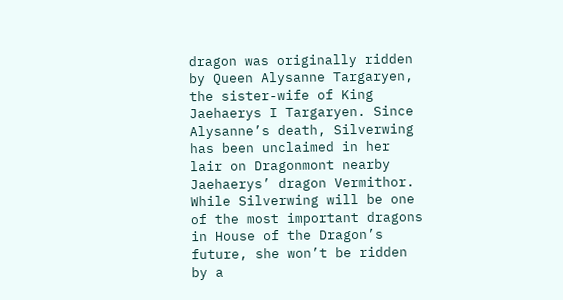dragon was originally ridden by Queen Alysanne Targaryen, the sister-wife of King Jaehaerys I Targaryen. Since Alysanne’s death, Silverwing has been unclaimed in her lair on Dragonmont nearby Jaehaerys’ dragon Vermithor. While Silverwing will be one of the most important dragons in House of the Dragon’s future, she won’t be ridden by a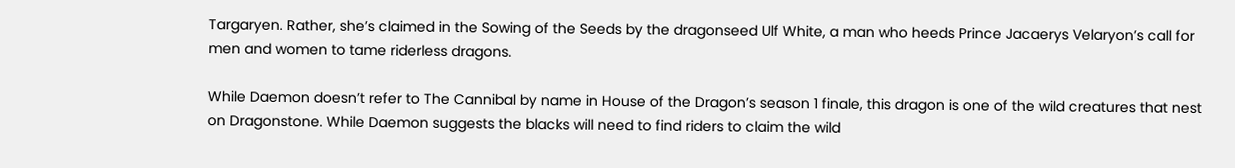Targaryen. Rather, she’s claimed in the Sowing of the Seeds by the dragonseed Ulf White, a man who heeds Prince Jacaerys Velaryon’s call for men and women to tame riderless dragons.

While Daemon doesn’t refer to The Cannibal by name in House of the Dragon’s season 1 finale, this dragon is one of the wild creatures that nest on Dragonstone. While Daemon suggests the blacks will need to find riders to claim the wild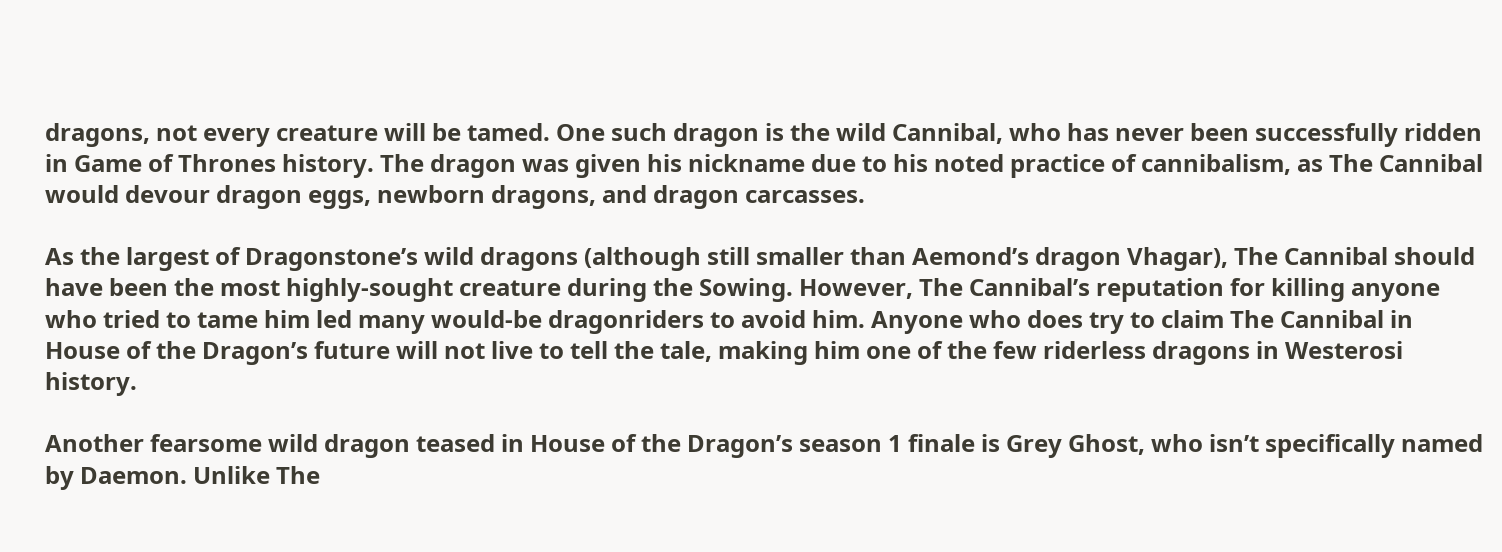dragons, not every creature will be tamed. One such dragon is the wild Cannibal, who has never been successfully ridden in Game of Thrones history. The dragon was given his nickname due to his noted practice of cannibalism, as The Cannibal would devour dragon eggs, newborn dragons, and dragon carcasses.

As the largest of Dragonstone’s wild dragons (although still smaller than Aemond’s dragon Vhagar), The Cannibal should have been the most highly-sought creature during the Sowing. However, The Cannibal’s reputation for killing anyone who tried to tame him led many would-be dragonriders to avoid him. Anyone who does try to claim The Cannibal in House of the Dragon’s future will not live to tell the tale, making him one of the few riderless dragons in Westerosi history.

Another fearsome wild dragon teased in House of the Dragon’s season 1 finale is Grey Ghost, who isn’t specifically named by Daemon. Unlike The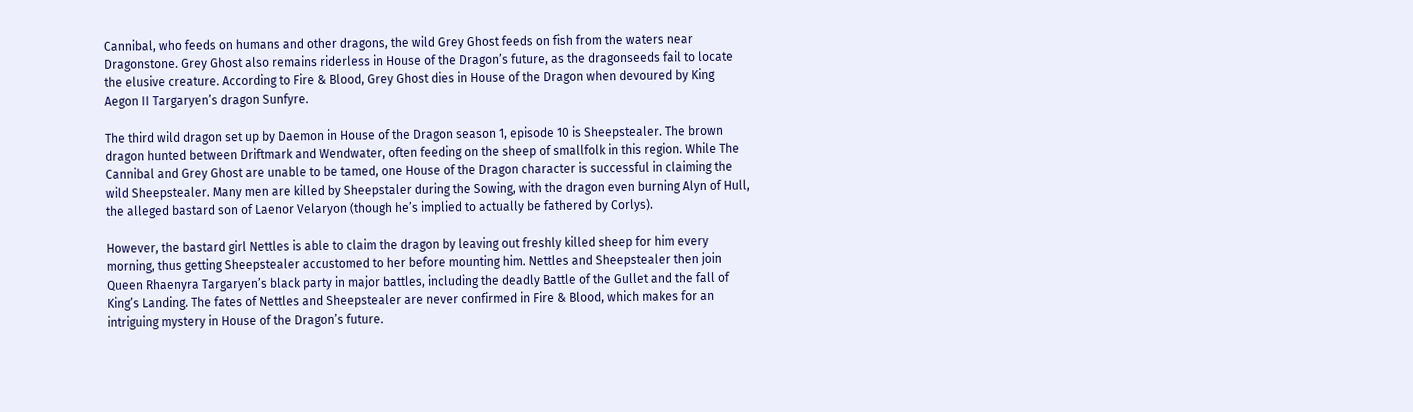Cannibal, who feeds on humans and other dragons, the wild Grey Ghost feeds on fish from the waters near Dragonstone. Grey Ghost also remains riderless in House of the Dragon’s future, as the dragonseeds fail to locate the elusive creature. According to Fire & Blood, Grey Ghost dies in House of the Dragon when devoured by King Aegon II Targaryen’s dragon Sunfyre.

The third wild dragon set up by Daemon in House of the Dragon season 1, episode 10 is Sheepstealer. The brown dragon hunted between Driftmark and Wendwater, often feeding on the sheep of smallfolk in this region. While The Cannibal and Grey Ghost are unable to be tamed, one House of the Dragon character is successful in claiming the wild Sheepstealer. Many men are killed by Sheepstaler during the Sowing, with the dragon even burning Alyn of Hull, the alleged bastard son of Laenor Velaryon (though he’s implied to actually be fathered by Corlys).

However, the bastard girl Nettles is able to claim the dragon by leaving out freshly killed sheep for him every morning, thus getting Sheepstealer accustomed to her before mounting him. Nettles and Sheepstealer then join Queen Rhaenyra Targaryen’s black party in major battles, including the deadly Battle of the Gullet and the fall of King’s Landing. The fates of Nettles and Sheepstealer are never confirmed in Fire & Blood, which makes for an intriguing mystery in House of the Dragon’s future.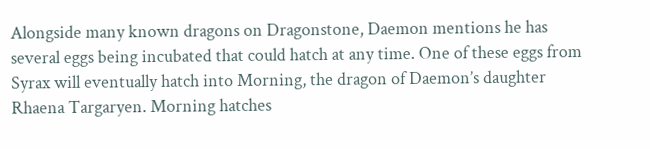Alongside many known dragons on Dragonstone, Daemon mentions he has several eggs being incubated that could hatch at any time. One of these eggs from Syrax will eventually hatch into Morning, the dragon of Daemon’s daughter Rhaena Targaryen. Morning hatches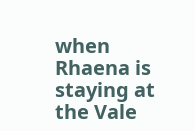when Rhaena is staying at the Vale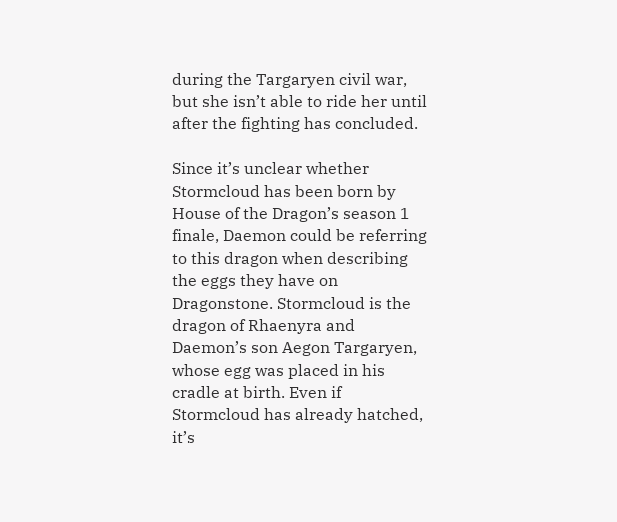during the Targaryen civil war, but she isn’t able to ride her until after the fighting has concluded.

Since it’s unclear whether Stormcloud has been born by House of the Dragon’s season 1 finale, Daemon could be referring to this dragon when describing the eggs they have on Dragonstone. Stormcloud is the dragon of Rhaenyra and Daemon’s son Aegon Targaryen, whose egg was placed in his cradle at birth. Even if Stormcloud has already hatched, it’s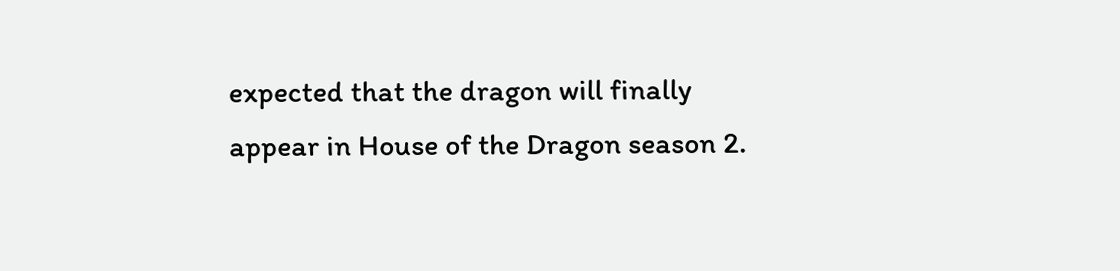expected that the dragon will finally appear in House of the Dragon season 2.